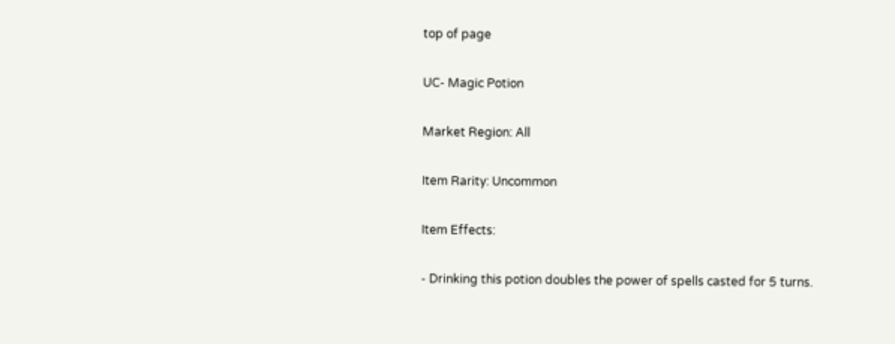top of page

UC- Magic Potion

Market Region: All

Item Rarity: Uncommon

Item Effects:

- Drinking this potion doubles the power of spells casted for 5 turns.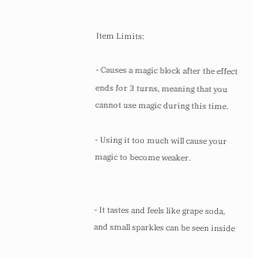Item Limits:

- Causes a magic block after the effect ends for 3 turns, meaning that you cannot use magic during this time.

- Using it too much will cause your magic to become weaker.


- It tastes and feels like grape soda, and small sparkles can be seen inside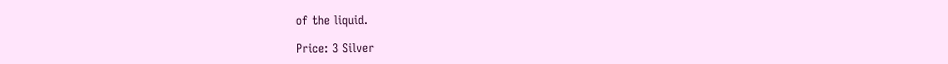of the liquid.

Price: 3 Silver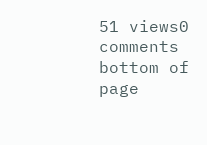51 views0 comments
bottom of page